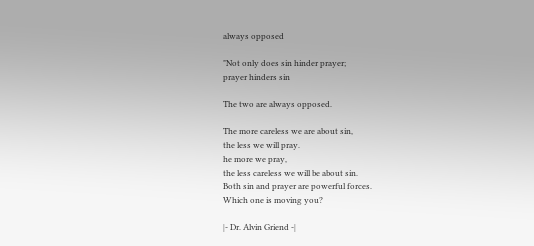always opposed

"Not only does sin hinder prayer;
prayer hinders sin

The two are always opposed.

The more careless we are about sin,
the less we will pray.
he more we pray,
the less careless we will be about sin.
Both sin and prayer are powerful forces.
Which one is moving you?

|- Dr. Alvin Griend -|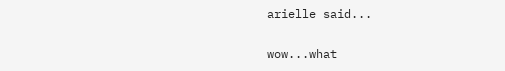arielle said...

wow...what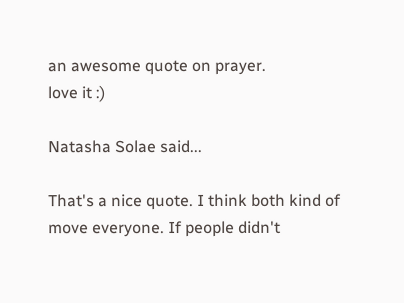an awesome quote on prayer.
love it :)

Natasha Solae said...

That's a nice quote. I think both kind of move everyone. If people didn't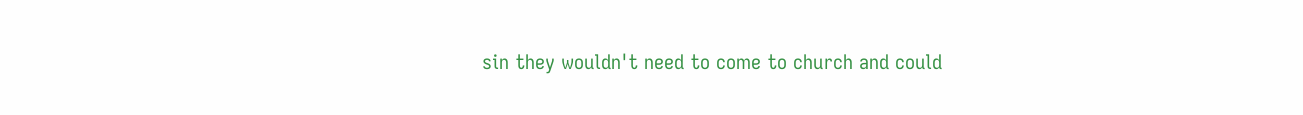sin they wouldn't need to come to church and could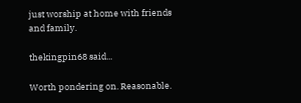just worship at home with friends and family.

thekingpin68 said...

Worth pondering on. Reasonable.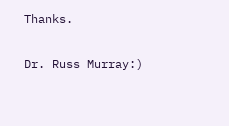Thanks.

Dr. Russ Murray:)